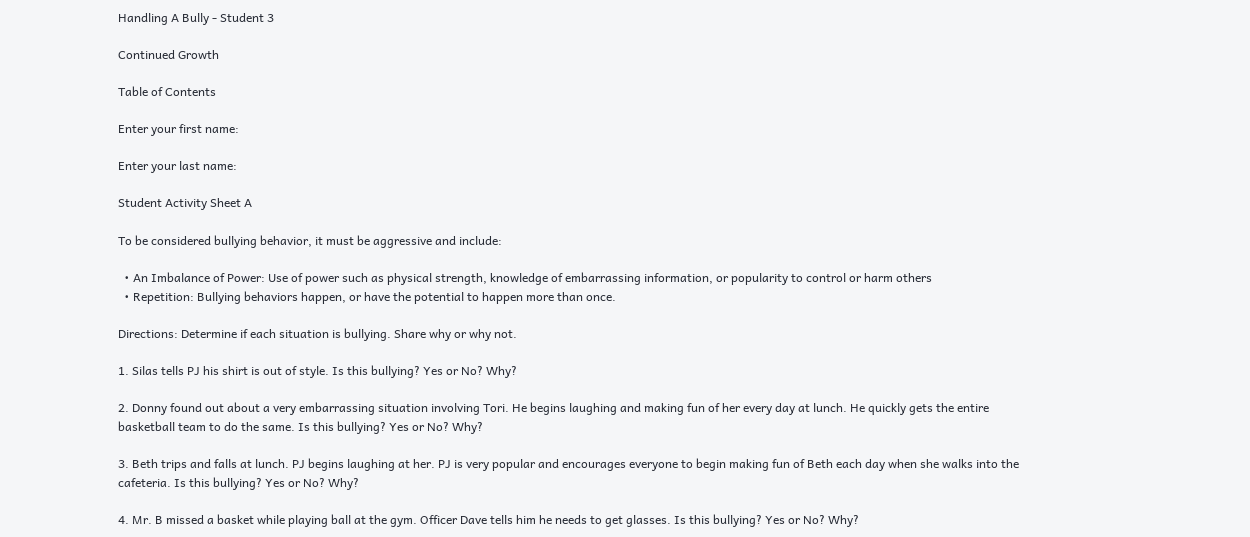Handling A Bully - Student 3

Continued Growth

Table of Contents

Enter your first name:

Enter your last name:

Student Activity Sheet A

To be considered bullying behavior, it must be aggressive and include:

  • An Imbalance of Power: Use of power such as physical strength, knowledge of embarrassing information, or popularity to control or harm others
  • Repetition: Bullying behaviors happen, or have the potential to happen more than once.

Directions: Determine if each situation is bullying. Share why or why not.

1. Silas tells PJ his shirt is out of style. Is this bullying? Yes or No? Why?

2. Donny found out about a very embarrassing situation involving Tori. He begins laughing and making fun of her every day at lunch. He quickly gets the entire basketball team to do the same. Is this bullying? Yes or No? Why?

3. Beth trips and falls at lunch. PJ begins laughing at her. PJ is very popular and encourages everyone to begin making fun of Beth each day when she walks into the cafeteria. Is this bullying? Yes or No? Why?

4. Mr. B missed a basket while playing ball at the gym. Officer Dave tells him he needs to get glasses. Is this bullying? Yes or No? Why?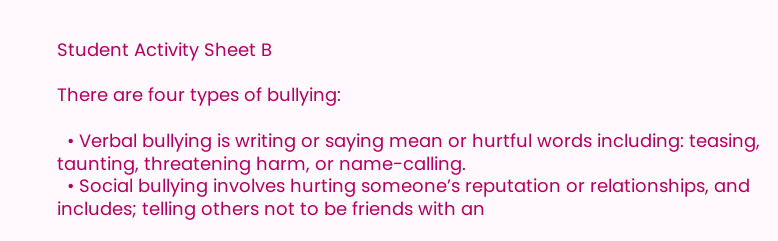Student Activity Sheet B

There are four types of bullying:

  • Verbal bullying is writing or saying mean or hurtful words including: teasing, taunting, threatening harm, or name-calling.
  • Social bullying involves hurting someone’s reputation or relationships, and includes; telling others not to be friends with an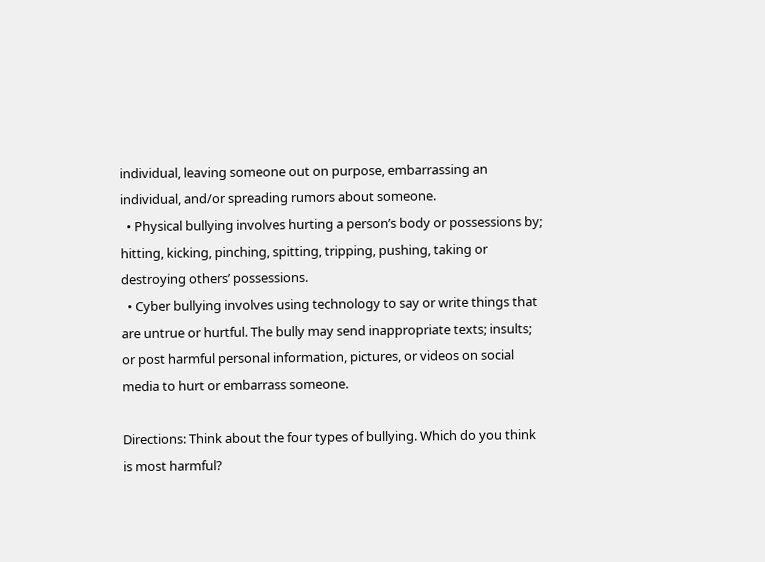individual, leaving someone out on purpose, embarrassing an individual, and/or spreading rumors about someone.
  • Physical bullying involves hurting a person’s body or possessions by; hitting, kicking, pinching, spitting, tripping, pushing, taking or destroying others’ possessions.
  • Cyber bullying involves using technology to say or write things that are untrue or hurtful. The bully may send inappropriate texts; insults; or post harmful personal information, pictures, or videos on social media to hurt or embarrass someone.

Directions: Think about the four types of bullying. Which do you think is most harmful?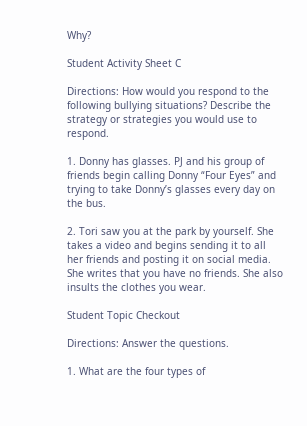Why?

Student Activity Sheet C

Directions: How would you respond to the following bullying situations? Describe the strategy or strategies you would use to respond.

1. Donny has glasses. PJ and his group of friends begin calling Donny “Four Eyes” and trying to take Donny’s glasses every day on the bus.

2. Tori saw you at the park by yourself. She takes a video and begins sending it to all her friends and posting it on social media. She writes that you have no friends. She also insults the clothes you wear.

Student Topic Checkout

Directions: Answer the questions.

1. What are the four types of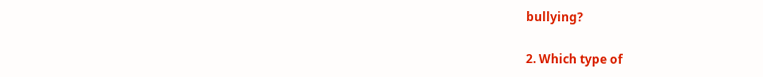bullying?

2. Which type of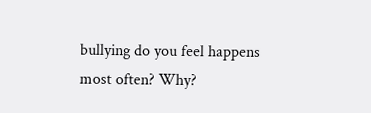bullying do you feel happens most often? Why?